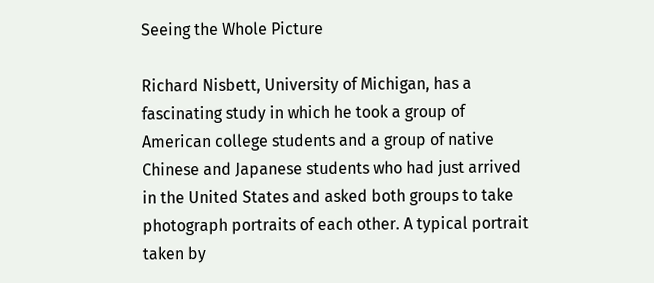Seeing the Whole Picture

Richard Nisbett, University of Michigan, has a fascinating study in which he took a group of American college students and a group of native Chinese and Japanese students who had just arrived in the United States and asked both groups to take photograph portraits of each other. A typical portrait taken by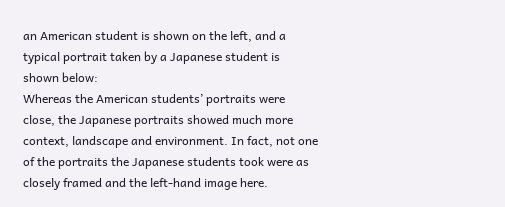an American student is shown on the left, and a typical portrait taken by a Japanese student is shown below:
Whereas the American students’ portraits were close, the Japanese portraits showed much more context, landscape and environment. In fact, not one of the portraits the Japanese students took were as closely framed and the left-hand image here.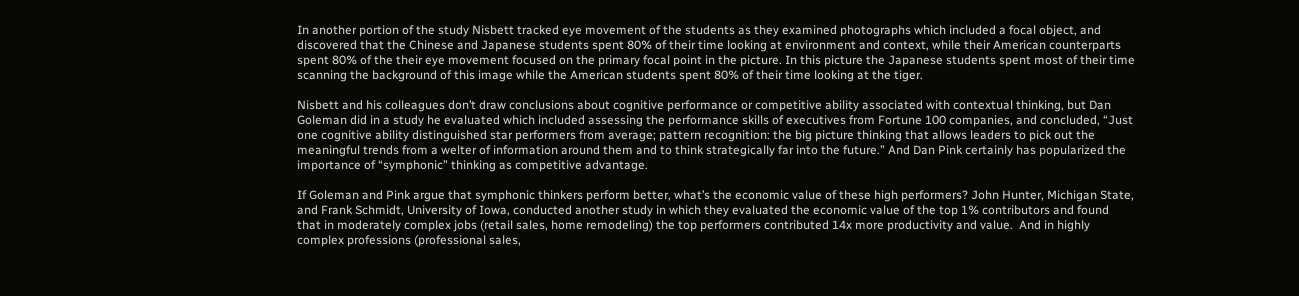In another portion of the study Nisbett tracked eye movement of the students as they examined photographs which included a focal object, and discovered that the Chinese and Japanese students spent 80% of their time looking at environment and context, while their American counterparts spent 80% of the their eye movement focused on the primary focal point in the picture. In this picture the Japanese students spent most of their time scanning the background of this image while the American students spent 80% of their time looking at the tiger.

Nisbett and his colleagues don’t draw conclusions about cognitive performance or competitive ability associated with contextual thinking, but Dan Goleman did in a study he evaluated which included assessing the performance skills of executives from Fortune 100 companies, and concluded, “Just one cognitive ability distinguished star performers from average; pattern recognition: the big picture thinking that allows leaders to pick out the meaningful trends from a welter of information around them and to think strategically far into the future.” And Dan Pink certainly has popularized the importance of “symphonic” thinking as competitive advantage.

If Goleman and Pink argue that symphonic thinkers perform better, what’s the economic value of these high performers? John Hunter, Michigan State, and Frank Schmidt, University of Iowa, conducted another study in which they evaluated the economic value of the top 1% contributors and found that in moderately complex jobs (retail sales, home remodeling) the top performers contributed 14x more productivity and value.  And in highly complex professions (professional sales,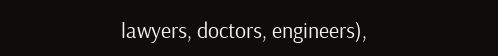lawyers, doctors, engineers),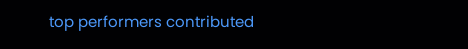top performers contributed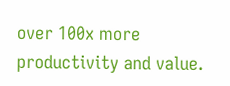over 100x more productivity and value.